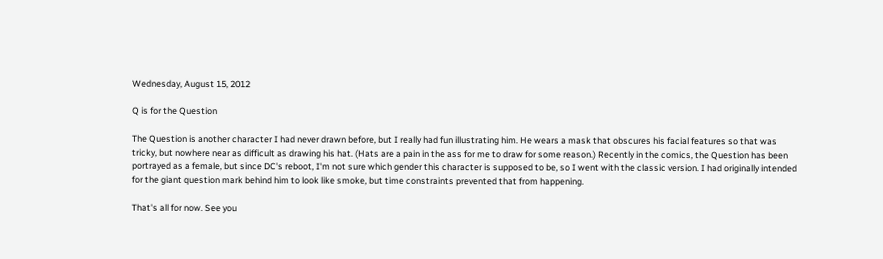Wednesday, August 15, 2012

Q is for the Question

The Question is another character I had never drawn before, but I really had fun illustrating him. He wears a mask that obscures his facial features so that was tricky, but nowhere near as difficult as drawing his hat. (Hats are a pain in the ass for me to draw for some reason.) Recently in the comics, the Question has been portrayed as a female, but since DC's reboot, I'm not sure which gender this character is supposed to be, so I went with the classic version. I had originally intended for the giant question mark behind him to look like smoke, but time constraints prevented that from happening.

That's all for now. See you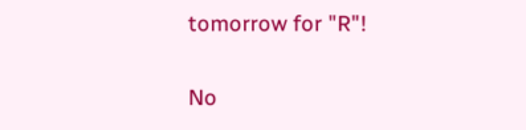tomorrow for "R"!

No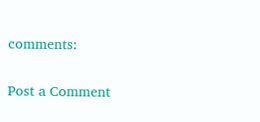comments:

Post a Comment